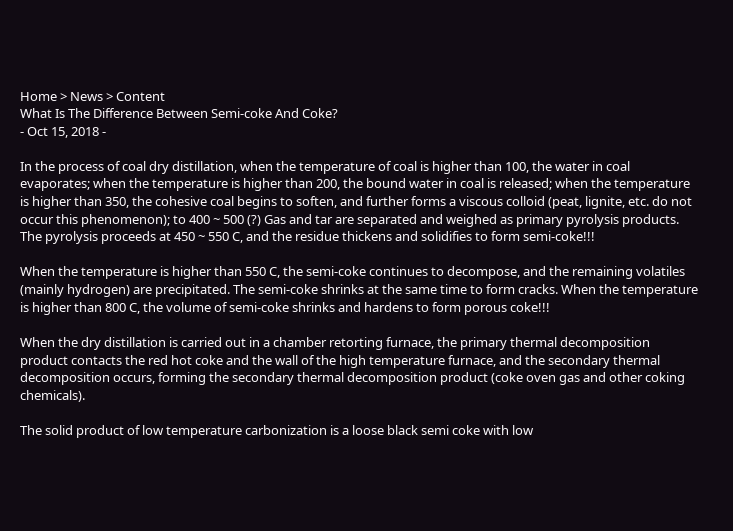Home > News > Content
What Is The Difference Between Semi-coke And Coke?
- Oct 15, 2018 -

In the process of coal dry distillation, when the temperature of coal is higher than 100, the water in coal evaporates; when the temperature is higher than 200, the bound water in coal is released; when the temperature is higher than 350, the cohesive coal begins to soften, and further forms a viscous colloid (peat, lignite, etc. do not occur this phenomenon); to 400 ~ 500 (?) Gas and tar are separated and weighed as primary pyrolysis products. The pyrolysis proceeds at 450 ~ 550 C, and the residue thickens and solidifies to form semi-coke!!!

When the temperature is higher than 550 C, the semi-coke continues to decompose, and the remaining volatiles (mainly hydrogen) are precipitated. The semi-coke shrinks at the same time to form cracks. When the temperature is higher than 800 C, the volume of semi-coke shrinks and hardens to form porous coke!!!

When the dry distillation is carried out in a chamber retorting furnace, the primary thermal decomposition product contacts the red hot coke and the wall of the high temperature furnace, and the secondary thermal decomposition occurs, forming the secondary thermal decomposition product (coke oven gas and other coking chemicals).

The solid product of low temperature carbonization is a loose black semi coke with low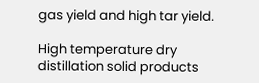gas yield and high tar yield.

High temperature dry distillation solid products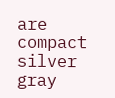are compact silver gray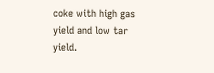coke with high gas yield and low tar yield.